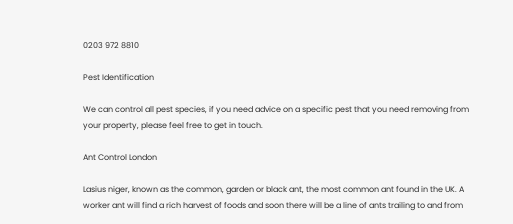0203 972 8810

Pest Identification

We can control all pest species, if you need advice on a specific pest that you need removing from your property, please feel free to get in touch.

Ant Control London

Lasius niger, known as the common, garden or black ant, the most common ant found in the UK. A worker ant will find a rich harvest of foods and soon there will be a line of ants trailing to and from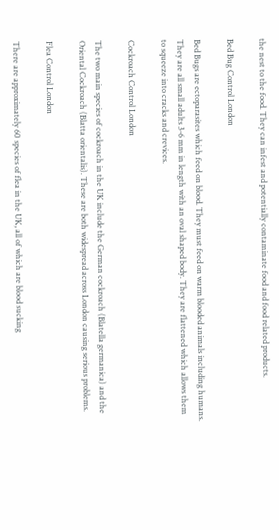the nest to the food. They can infest and potentially contaminate food and food related products.

Bed Bug Control London

Bed Bugs are ectoparasites which feed on blood. They must feed on warm blooded animals including humans. They are all small adults 3-6 mm in length with an oval shaped body. They are flattened which allows them to squeeze into cracks and crevices.

Cockroach Control London

The two main species of cockroach in the UK include the German cockroach (Blatella germanica) and the Oriental Cockroach (Blatta orientalis). These are both widespread across London causing serious problems.

Flea Control London

There are approximately 60 species of flea in the UK, all of which are blood sucking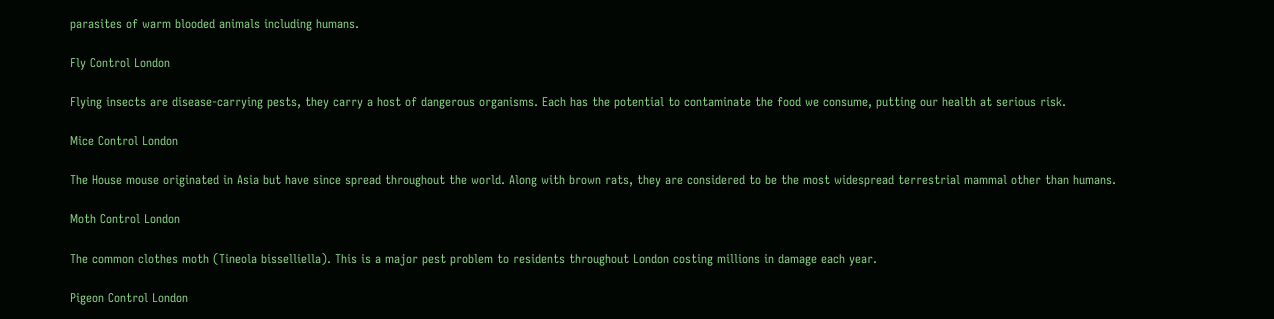parasites of warm blooded animals including humans.

Fly Control London

Flying insects are disease-carrying pests, they carry a host of dangerous organisms. Each has the potential to contaminate the food we consume, putting our health at serious risk.

Mice Control London

The House mouse originated in Asia but have since spread throughout the world. Along with brown rats, they are considered to be the most widespread terrestrial mammal other than humans.

Moth Control London

The common clothes moth (Tineola bisselliella). This is a major pest problem to residents throughout London costing millions in damage each year.

Pigeon Control London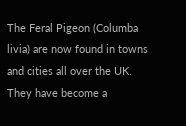The Feral Pigeon (Columba livia) are now found in towns and cities all over the UK. They have become a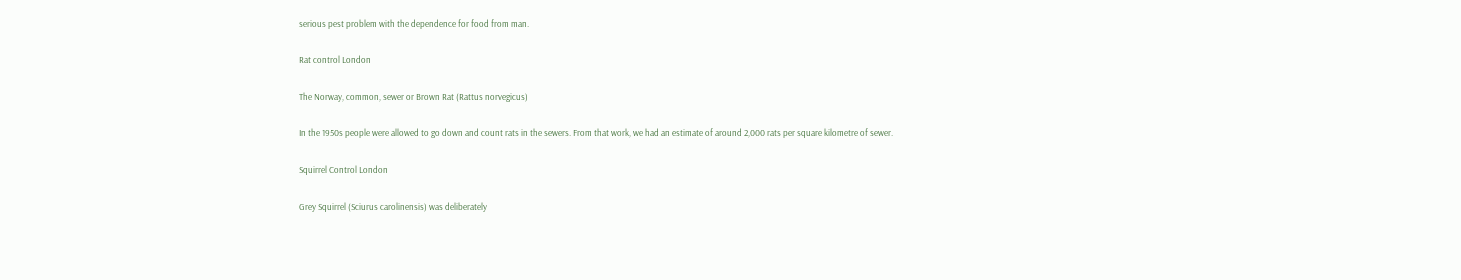serious pest problem with the dependence for food from man.

Rat control London

The Norway, common, sewer or Brown Rat (Rattus norvegicus)

In the 1950s people were allowed to go down and count rats in the sewers. From that work, we had an estimate of around 2,000 rats per square kilometre of sewer.

Squirrel Control London

Grey Squirrel (Sciurus carolinensis) was deliberately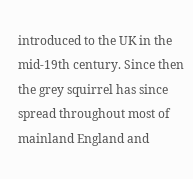introduced to the UK in the mid-19th century. Since then the grey squirrel has since spread throughout most of mainland England and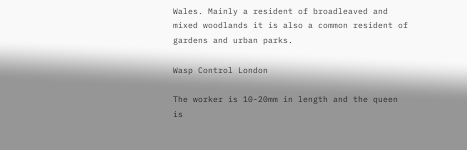Wales. Mainly a resident of broadleaved and mixed woodlands it is also a common resident of gardens and urban parks.

Wasp Control London

The worker is 10-20mm in length and the queen is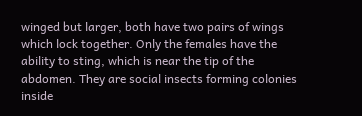winged but larger, both have two pairs of wings which lock together. Only the females have the ability to sting, which is near the tip of the abdomen. They are social insects forming colonies inside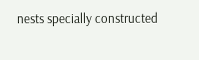nests specially constructed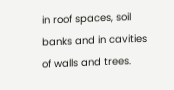in roof spaces, soil banks and in cavities of walls and trees.